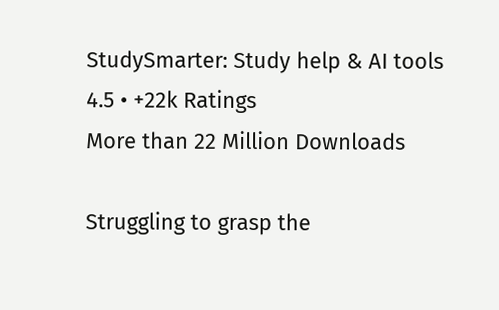StudySmarter: Study help & AI tools
4.5 • +22k Ratings
More than 22 Million Downloads

Struggling to grasp the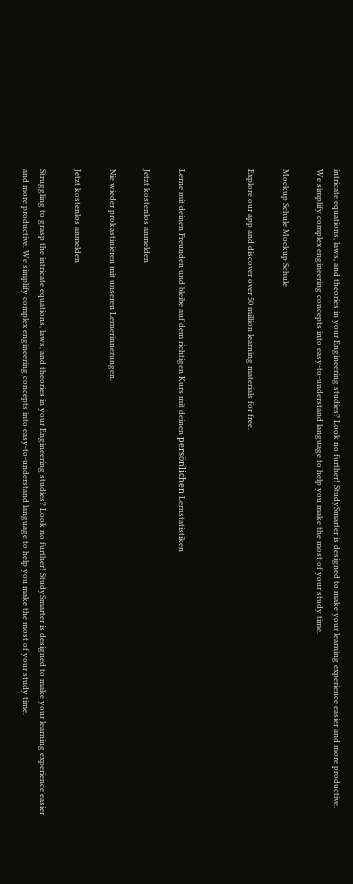intricate equations, laws, and theories in your Engineering studies? Look no further! StudySmarter is designed to make your learning experience easier and more productive. We simplify complex engineering concepts into easy-to-understand language to help you make the most of your study time.

Mockup Schule Mockup Schule

Explore our app and discover over 50 million learning materials for free.



Lerne mit deinen Freunden und bleibe auf dem richtigen Kurs mit deinen persönlichen Lernstatistiken

Jetzt kostenlos anmelden

Nie wieder prokastinieren mit unseren Lernerinnerungen.

Jetzt kostenlos anmelden

Struggling to grasp the intricate equations, laws, and theories in your Engineering studies? Look no further! StudySmarter is designed to make your learning experience easier and more productive. We simplify complex engineering concepts into easy-to-understand language to help you make the most of your study time.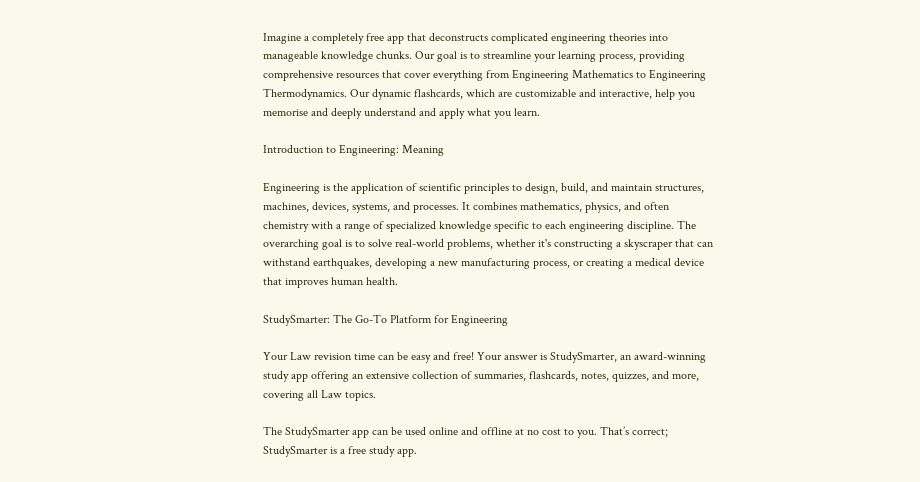Imagine a completely free app that deconstructs complicated engineering theories into manageable knowledge chunks. Our goal is to streamline your learning process, providing comprehensive resources that cover everything from Engineering Mathematics to Engineering Thermodynamics. Our dynamic flashcards, which are customizable and interactive, help you memorise and deeply understand and apply what you learn.

Introduction to Engineering: Meaning

Engineering is the application of scientific principles to design, build, and maintain structures, machines, devices, systems, and processes. It combines mathematics, physics, and often chemistry with a range of specialized knowledge specific to each engineering discipline. The overarching goal is to solve real-world problems, whether it's constructing a skyscraper that can withstand earthquakes, developing a new manufacturing process, or creating a medical device that improves human health.

StudySmarter: The Go-To Platform for Engineering

Your Law revision time can be easy and free! Your answer is StudySmarter, an award-winning study app offering an extensive collection of summaries, flashcards, notes, quizzes, and more, covering all Law topics.

The StudySmarter app can be used online and offline at no cost to you. That’s correct; StudySmarter is a free study app.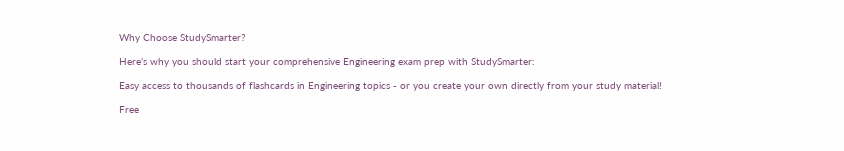Why Choose StudySmarter?

Here’s why you should start your comprehensive Engineering exam prep with StudySmarter:

Easy access to thousands of flashcards in Engineering topics - or you create your own directly from your study material!

Free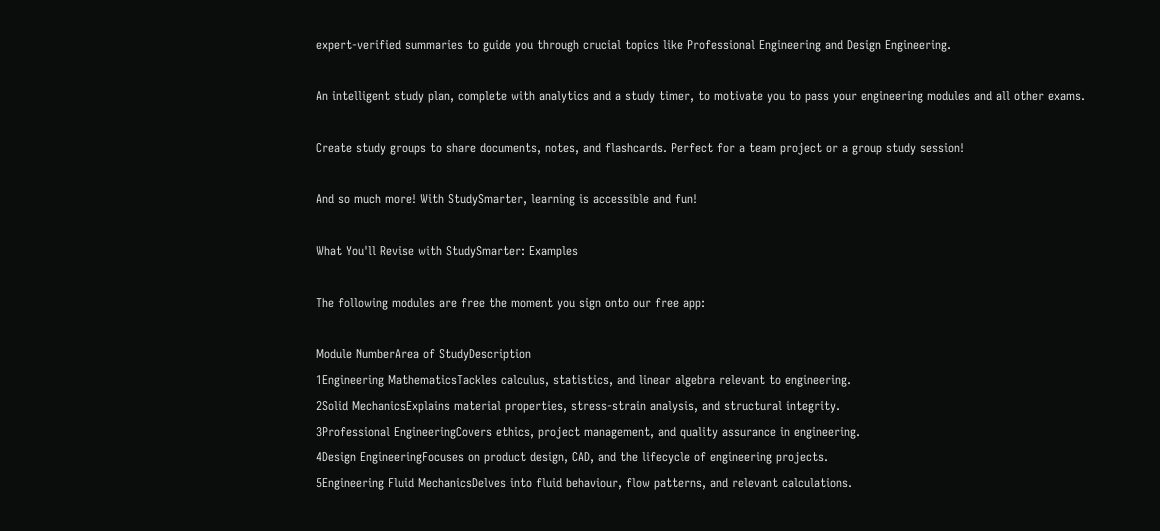expert-verified summaries to guide you through crucial topics like Professional Engineering and Design Engineering.

An intelligent study plan, complete with analytics and a study timer, to motivate you to pass your engineering modules and all other exams.

Create study groups to share documents, notes, and flashcards. Perfect for a team project or a group study session!

And so much more! With StudySmarter, learning is accessible and fun!

What You'll Revise with StudySmarter: Examples

The following modules are free the moment you sign onto our free app:

Module NumberArea of StudyDescription
1Engineering MathematicsTackles calculus, statistics, and linear algebra relevant to engineering.
2Solid MechanicsExplains material properties, stress-strain analysis, and structural integrity.
3Professional EngineeringCovers ethics, project management, and quality assurance in engineering.
4Design EngineeringFocuses on product design, CAD, and the lifecycle of engineering projects.
5Engineering Fluid MechanicsDelves into fluid behaviour, flow patterns, and relevant calculations.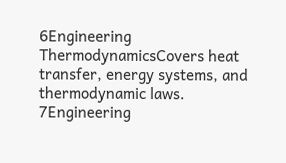6Engineering ThermodynamicsCovers heat transfer, energy systems, and thermodynamic laws.
7Engineering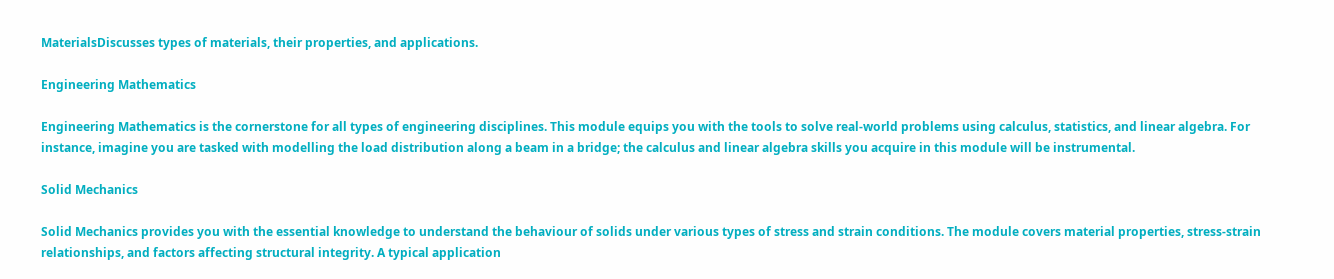MaterialsDiscusses types of materials, their properties, and applications.

Engineering Mathematics

Engineering Mathematics is the cornerstone for all types of engineering disciplines. This module equips you with the tools to solve real-world problems using calculus, statistics, and linear algebra. For instance, imagine you are tasked with modelling the load distribution along a beam in a bridge; the calculus and linear algebra skills you acquire in this module will be instrumental.

Solid Mechanics

Solid Mechanics provides you with the essential knowledge to understand the behaviour of solids under various types of stress and strain conditions. The module covers material properties, stress-strain relationships, and factors affecting structural integrity. A typical application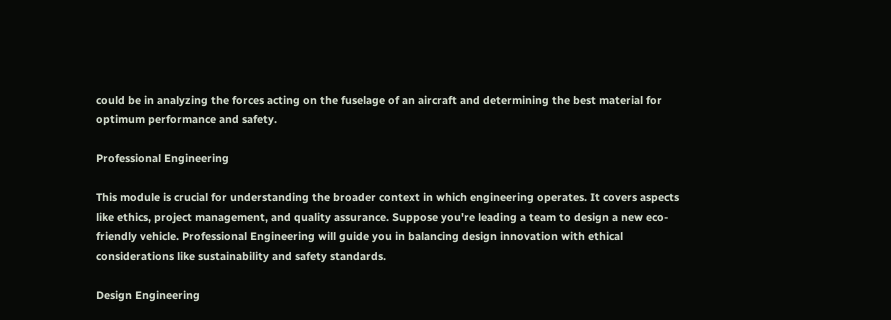could be in analyzing the forces acting on the fuselage of an aircraft and determining the best material for optimum performance and safety.

Professional Engineering

This module is crucial for understanding the broader context in which engineering operates. It covers aspects like ethics, project management, and quality assurance. Suppose you're leading a team to design a new eco-friendly vehicle. Professional Engineering will guide you in balancing design innovation with ethical considerations like sustainability and safety standards.

Design Engineering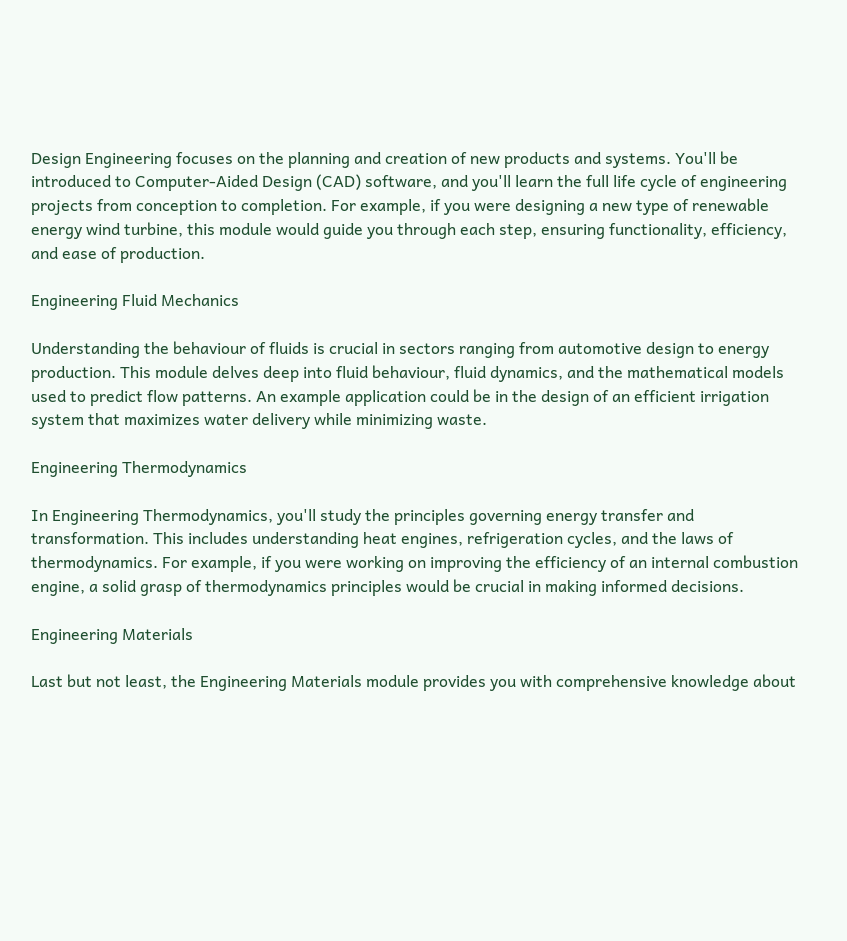Design Engineering focuses on the planning and creation of new products and systems. You'll be introduced to Computer-Aided Design (CAD) software, and you'll learn the full life cycle of engineering projects from conception to completion. For example, if you were designing a new type of renewable energy wind turbine, this module would guide you through each step, ensuring functionality, efficiency, and ease of production.

Engineering Fluid Mechanics

Understanding the behaviour of fluids is crucial in sectors ranging from automotive design to energy production. This module delves deep into fluid behaviour, fluid dynamics, and the mathematical models used to predict flow patterns. An example application could be in the design of an efficient irrigation system that maximizes water delivery while minimizing waste.

Engineering Thermodynamics

In Engineering Thermodynamics, you'll study the principles governing energy transfer and transformation. This includes understanding heat engines, refrigeration cycles, and the laws of thermodynamics. For example, if you were working on improving the efficiency of an internal combustion engine, a solid grasp of thermodynamics principles would be crucial in making informed decisions.

Engineering Materials

Last but not least, the Engineering Materials module provides you with comprehensive knowledge about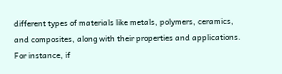different types of materials like metals, polymers, ceramics, and composites, along with their properties and applications. For instance, if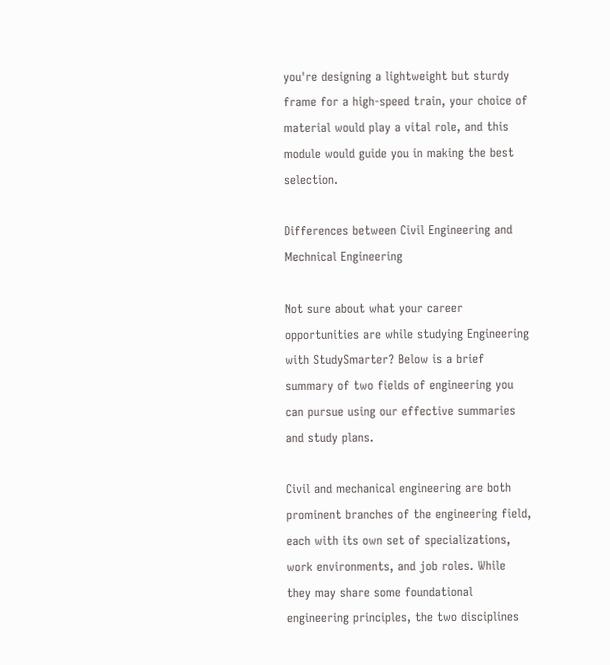you're designing a lightweight but sturdy frame for a high-speed train, your choice of material would play a vital role, and this module would guide you in making the best selection.

Differences between Civil Engineering and Mechnical Engineering

Not sure about what your career opportunities are while studying Engineering with StudySmarter? Below is a brief summary of two fields of engineering you can pursue using our effective summaries and study plans.

Civil and mechanical engineering are both prominent branches of the engineering field, each with its own set of specializations, work environments, and job roles. While they may share some foundational engineering principles, the two disciplines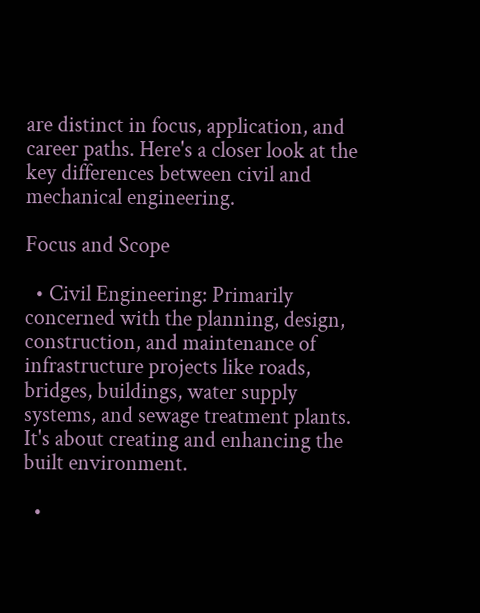are distinct in focus, application, and career paths. Here's a closer look at the key differences between civil and mechanical engineering.

Focus and Scope

  • Civil Engineering: Primarily concerned with the planning, design, construction, and maintenance of infrastructure projects like roads, bridges, buildings, water supply systems, and sewage treatment plants. It's about creating and enhancing the built environment.

  •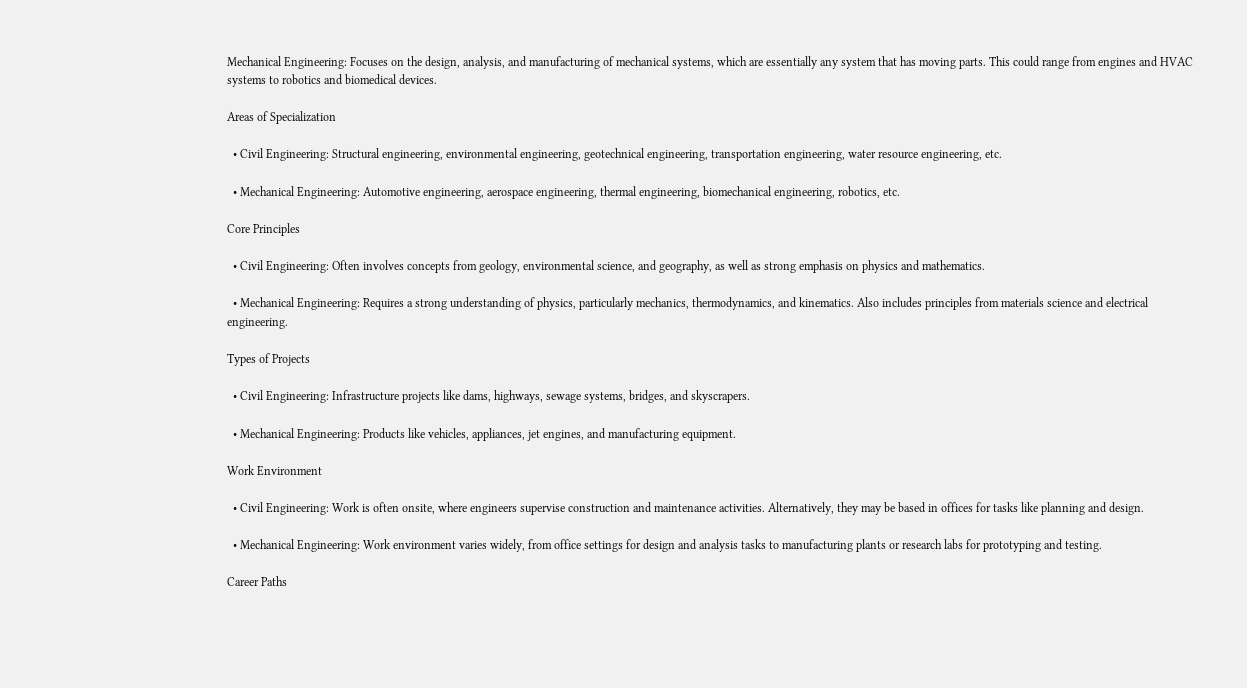Mechanical Engineering: Focuses on the design, analysis, and manufacturing of mechanical systems, which are essentially any system that has moving parts. This could range from engines and HVAC systems to robotics and biomedical devices.

Areas of Specialization

  • Civil Engineering: Structural engineering, environmental engineering, geotechnical engineering, transportation engineering, water resource engineering, etc.

  • Mechanical Engineering: Automotive engineering, aerospace engineering, thermal engineering, biomechanical engineering, robotics, etc.

Core Principles

  • Civil Engineering: Often involves concepts from geology, environmental science, and geography, as well as strong emphasis on physics and mathematics.

  • Mechanical Engineering: Requires a strong understanding of physics, particularly mechanics, thermodynamics, and kinematics. Also includes principles from materials science and electrical engineering.

Types of Projects

  • Civil Engineering: Infrastructure projects like dams, highways, sewage systems, bridges, and skyscrapers.

  • Mechanical Engineering: Products like vehicles, appliances, jet engines, and manufacturing equipment.

Work Environment

  • Civil Engineering: Work is often onsite, where engineers supervise construction and maintenance activities. Alternatively, they may be based in offices for tasks like planning and design.

  • Mechanical Engineering: Work environment varies widely, from office settings for design and analysis tasks to manufacturing plants or research labs for prototyping and testing.

Career Paths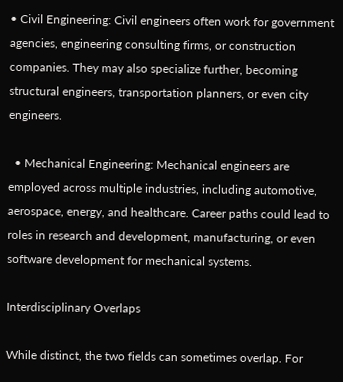• Civil Engineering: Civil engineers often work for government agencies, engineering consulting firms, or construction companies. They may also specialize further, becoming structural engineers, transportation planners, or even city engineers.

  • Mechanical Engineering: Mechanical engineers are employed across multiple industries, including automotive, aerospace, energy, and healthcare. Career paths could lead to roles in research and development, manufacturing, or even software development for mechanical systems.

Interdisciplinary Overlaps

While distinct, the two fields can sometimes overlap. For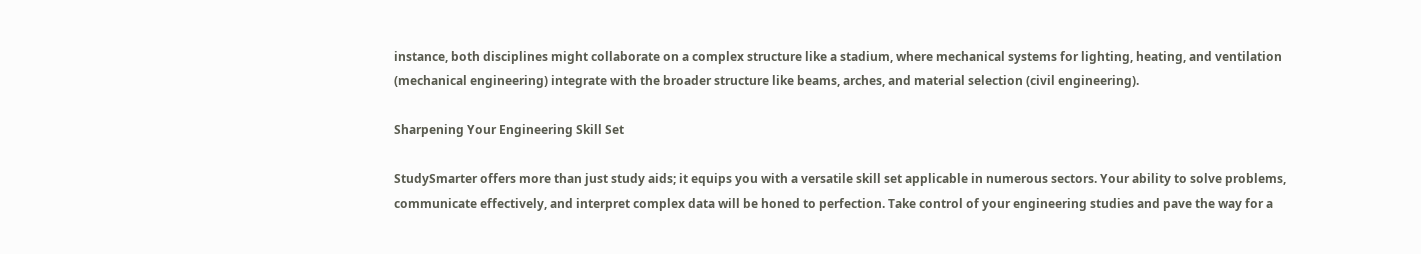instance, both disciplines might collaborate on a complex structure like a stadium, where mechanical systems for lighting, heating, and ventilation (mechanical engineering) integrate with the broader structure like beams, arches, and material selection (civil engineering).

Sharpening Your Engineering Skill Set

StudySmarter offers more than just study aids; it equips you with a versatile skill set applicable in numerous sectors. Your ability to solve problems, communicate effectively, and interpret complex data will be honed to perfection. Take control of your engineering studies and pave the way for a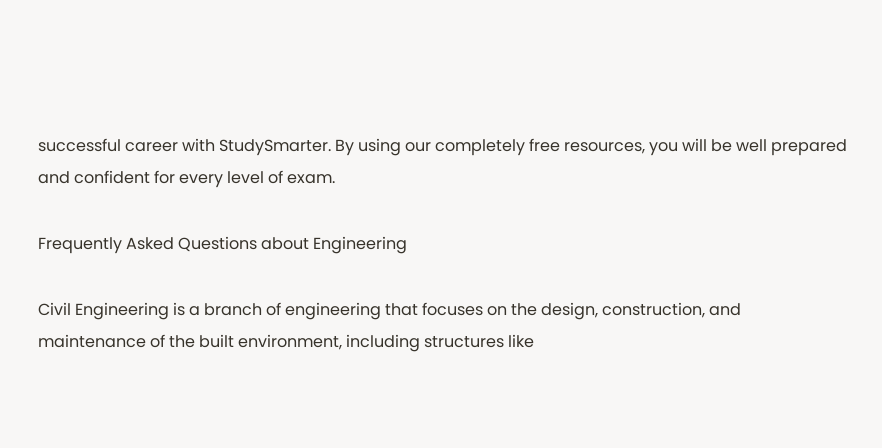successful career with StudySmarter. By using our completely free resources, you will be well prepared and confident for every level of exam.

Frequently Asked Questions about Engineering

Civil Engineering is a branch of engineering that focuses on the design, construction, and maintenance of the built environment, including structures like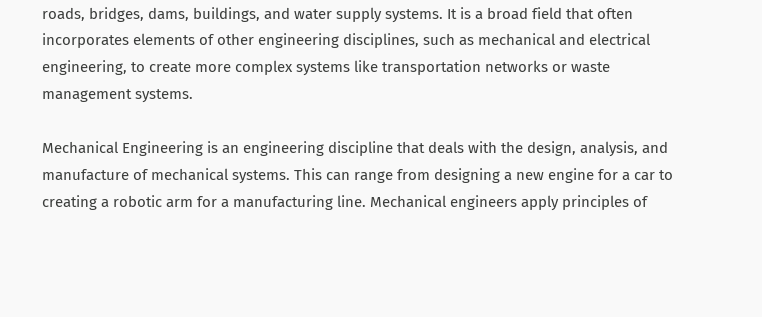roads, bridges, dams, buildings, and water supply systems. It is a broad field that often incorporates elements of other engineering disciplines, such as mechanical and electrical engineering, to create more complex systems like transportation networks or waste management systems.

Mechanical Engineering is an engineering discipline that deals with the design, analysis, and manufacture of mechanical systems. This can range from designing a new engine for a car to creating a robotic arm for a manufacturing line. Mechanical engineers apply principles of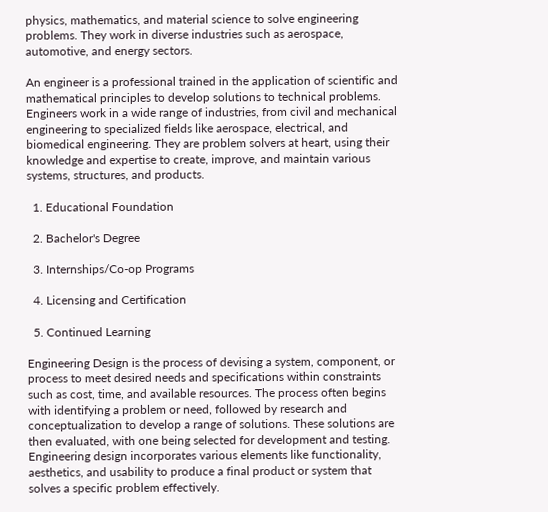physics, mathematics, and material science to solve engineering problems. They work in diverse industries such as aerospace, automotive, and energy sectors.

An engineer is a professional trained in the application of scientific and mathematical principles to develop solutions to technical problems. Engineers work in a wide range of industries, from civil and mechanical engineering to specialized fields like aerospace, electrical, and biomedical engineering. They are problem solvers at heart, using their knowledge and expertise to create, improve, and maintain various systems, structures, and products.

  1. Educational Foundation

  2. Bachelor's Degree

  3. Internships/Co-op Programs

  4. Licensing and Certification

  5. Continued Learning

Engineering Design is the process of devising a system, component, or process to meet desired needs and specifications within constraints such as cost, time, and available resources. The process often begins with identifying a problem or need, followed by research and conceptualization to develop a range of solutions. These solutions are then evaluated, with one being selected for development and testing. Engineering design incorporates various elements like functionality, aesthetics, and usability to produce a final product or system that solves a specific problem effectively.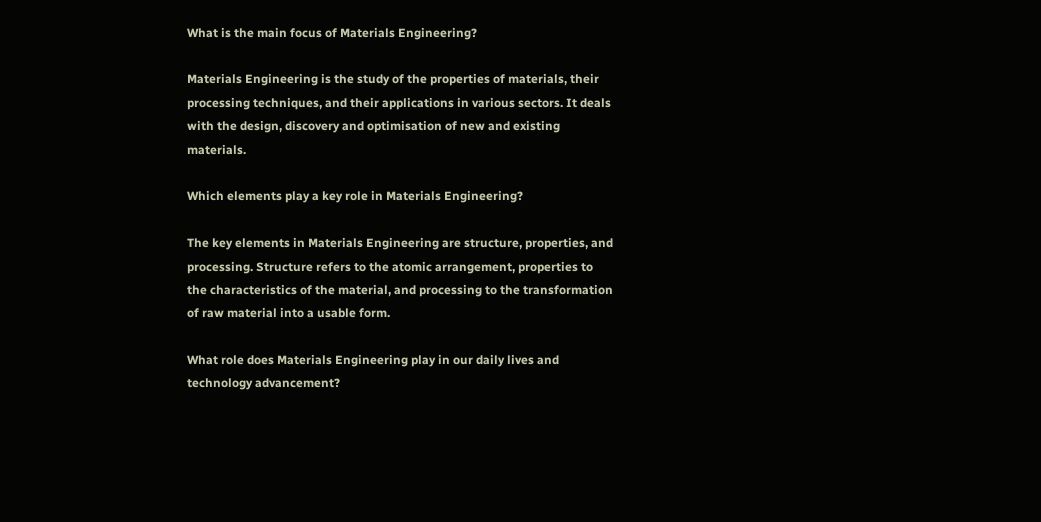What is the main focus of Materials Engineering?

Materials Engineering is the study of the properties of materials, their processing techniques, and their applications in various sectors. It deals with the design, discovery and optimisation of new and existing materials.

Which elements play a key role in Materials Engineering?

The key elements in Materials Engineering are structure, properties, and processing. Structure refers to the atomic arrangement, properties to the characteristics of the material, and processing to the transformation of raw material into a usable form.

What role does Materials Engineering play in our daily lives and technology advancement?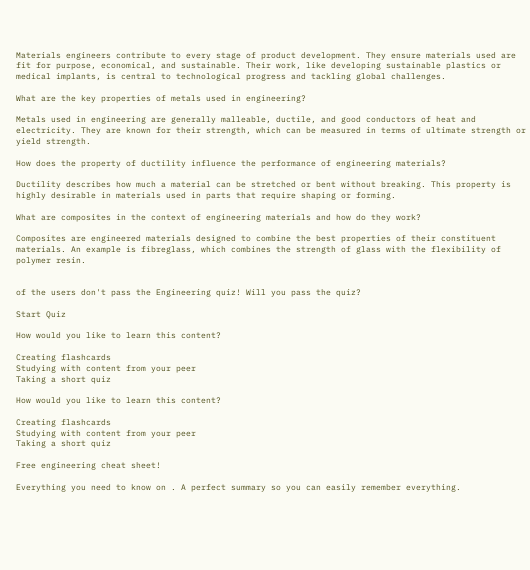Materials engineers contribute to every stage of product development. They ensure materials used are fit for purpose, economical, and sustainable. Their work, like developing sustainable plastics or medical implants, is central to technological progress and tackling global challenges.

What are the key properties of metals used in engineering?

Metals used in engineering are generally malleable, ductile, and good conductors of heat and electricity. They are known for their strength, which can be measured in terms of ultimate strength or yield strength.

How does the property of ductility influence the performance of engineering materials?

Ductility describes how much a material can be stretched or bent without breaking. This property is highly desirable in materials used in parts that require shaping or forming.

What are composites in the context of engineering materials and how do they work?

Composites are engineered materials designed to combine the best properties of their constituent materials. An example is fibreglass, which combines the strength of glass with the flexibility of polymer resin.


of the users don't pass the Engineering quiz! Will you pass the quiz?

Start Quiz

How would you like to learn this content?

Creating flashcards
Studying with content from your peer
Taking a short quiz

How would you like to learn this content?

Creating flashcards
Studying with content from your peer
Taking a short quiz

Free engineering cheat sheet!

Everything you need to know on . A perfect summary so you can easily remember everything.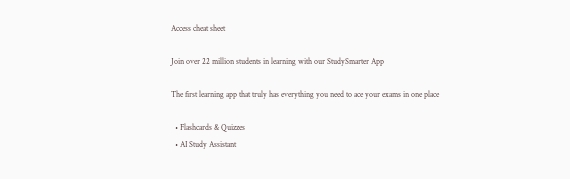Access cheat sheet

Join over 22 million students in learning with our StudySmarter App

The first learning app that truly has everything you need to ace your exams in one place

  • Flashcards & Quizzes
  • AI Study Assistant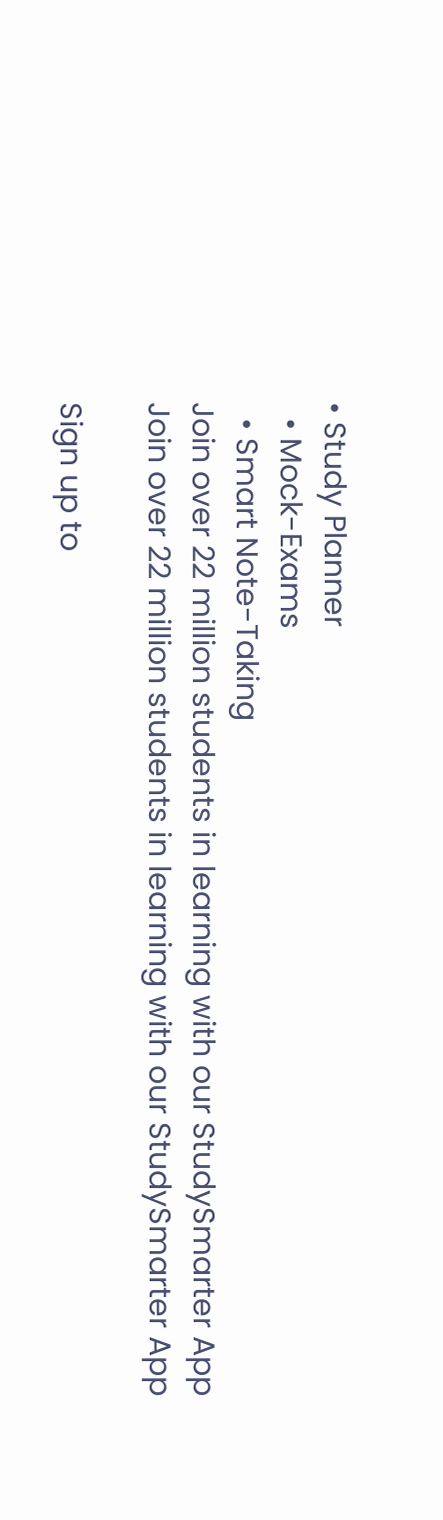• Study Planner
  • Mock-Exams
  • Smart Note-Taking
Join over 22 million students in learning with our StudySmarter App Join over 22 million students in learning with our StudySmarter App

Sign up to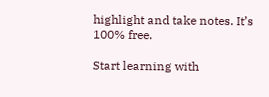highlight and take notes. It’s 100% free.

Start learning with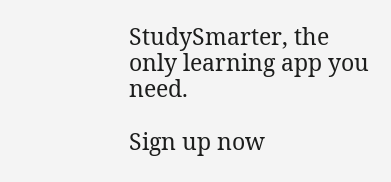StudySmarter, the only learning app you need.

Sign up now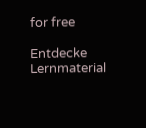for free

Entdecke Lernmaterial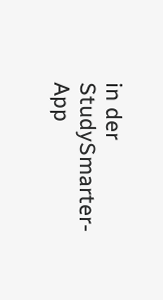in der StudySmarter-App